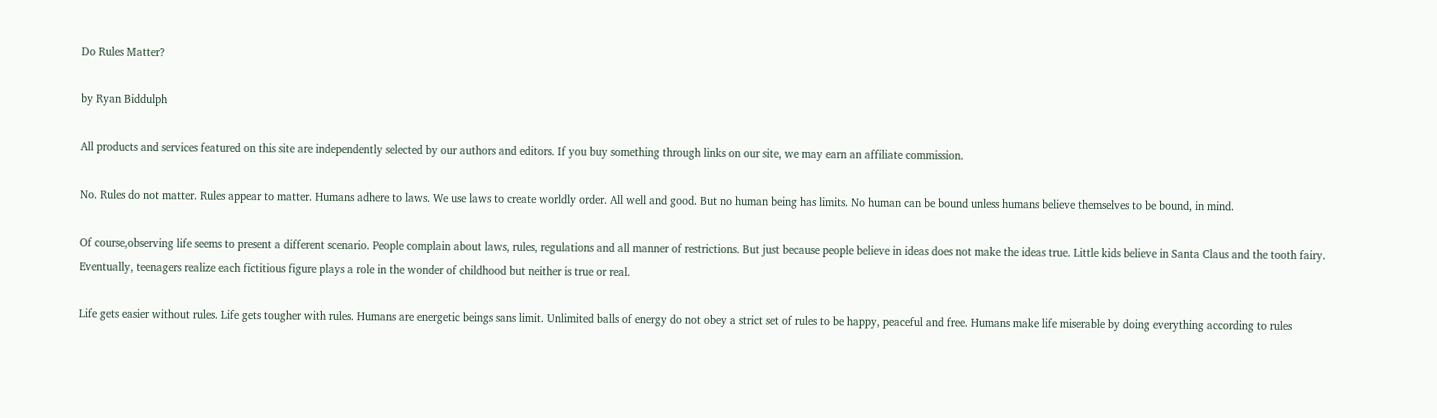Do Rules Matter?

by Ryan Biddulph

All products and services featured on this site are independently selected by our authors and editors. If you buy something through links on our site, we may earn an affiliate commission.

No. Rules do not matter. Rules appear to matter. Humans adhere to laws. We use laws to create worldly order. All well and good. But no human being has limits. No human can be bound unless humans believe themselves to be bound, in mind.

Of course,observing life seems to present a different scenario. People complain about laws, rules, regulations and all manner of restrictions. But just because people believe in ideas does not make the ideas true. Little kids believe in Santa Claus and the tooth fairy. Eventually, teenagers realize each fictitious figure plays a role in the wonder of childhood but neither is true or real.

Life gets easier without rules. Life gets tougher with rules. Humans are energetic beings sans limit. Unlimited balls of energy do not obey a strict set of rules to be happy, peaceful and free. Humans make life miserable by doing everything according to rules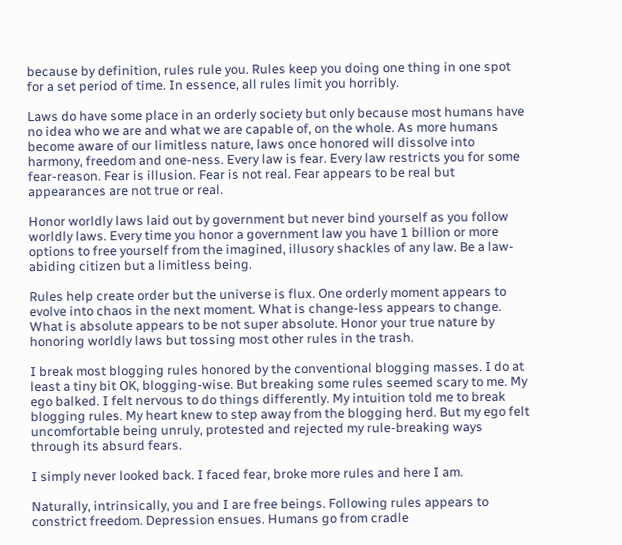because by definition, rules rule you. Rules keep you doing one thing in one spot for a set period of time. In essence, all rules limit you horribly.

Laws do have some place in an orderly society but only because most humans have no idea who we are and what we are capable of, on the whole. As more humans become aware of our limitless nature, laws once honored will dissolve into harmony, freedom and one-ness. Every law is fear. Every law restricts you for some fear-reason. Fear is illusion. Fear is not real. Fear appears to be real but appearances are not true or real.

Honor worldly laws laid out by government but never bind yourself as you follow worldly laws. Every time you honor a government law you have 1 billion or more options to free yourself from the imagined, illusory shackles of any law. Be a law-abiding citizen but a limitless being.

Rules help create order but the universe is flux. One orderly moment appears to evolve into chaos in the next moment. What is change-less appears to change. What is absolute appears to be not super absolute. Honor your true nature by honoring worldly laws but tossing most other rules in the trash.

I break most blogging rules honored by the conventional blogging masses. I do at least a tiny bit OK, blogging-wise. But breaking some rules seemed scary to me. My ego balked. I felt nervous to do things differently. My intuition told me to break blogging rules. My heart knew to step away from the blogging herd. But my ego felt uncomfortable being unruly, protested and rejected my rule-breaking ways through its absurd fears.

I simply never looked back. I faced fear, broke more rules and here I am.

Naturally, intrinsically, you and I are free beings. Following rules appears to constrict freedom. Depression ensues. Humans go from cradle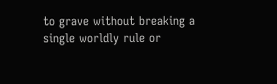to grave without breaking a single worldly rule or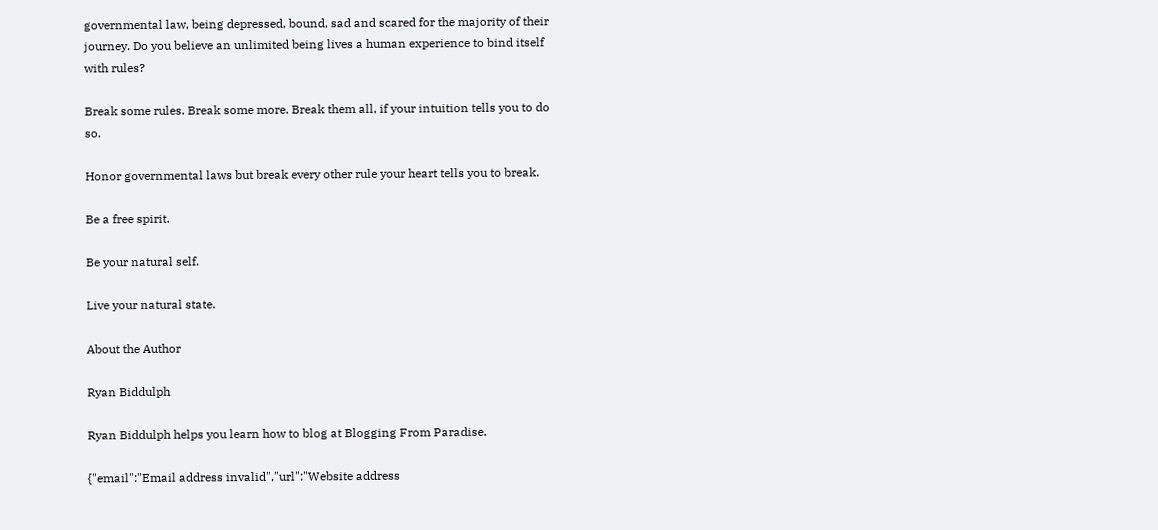governmental law, being depressed, bound, sad and scared for the majority of their journey. Do you believe an unlimited being lives a human experience to bind itself with rules?

Break some rules. Break some more. Break them all, if your intuition tells you to do so.

Honor governmental laws but break every other rule your heart tells you to break.

Be a free spirit.

Be your natural self.

Live your natural state.

About the Author

Ryan Biddulph

Ryan Biddulph helps you learn how to blog at Blogging From Paradise.

{"email":"Email address invalid","url":"Website address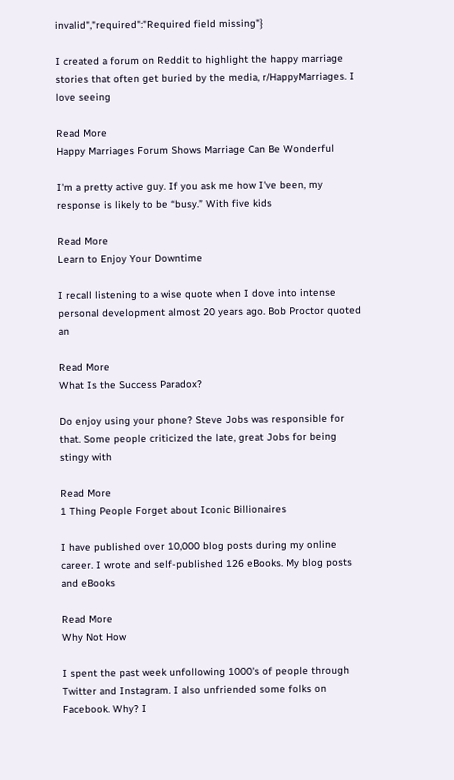invalid","required":"Required field missing"}

I created a forum on Reddit to highlight the happy marriage stories that often get buried by the media, r/HappyMarriages. I love seeing

Read More
Happy Marriages Forum Shows Marriage Can Be Wonderful

I'm a pretty active guy. If you ask me how I've been, my response is likely to be “busy.” With five kids

Read More
Learn to Enjoy Your Downtime

I recall listening to a wise quote when I dove into intense personal development almost 20 years ago. Bob Proctor quoted an

Read More
What Is the Success Paradox?

Do enjoy using your phone? Steve Jobs was responsible for that. Some people criticized the late, great Jobs for being stingy with

Read More
1 Thing People Forget about Iconic Billionaires

I have published over 10,000 blog posts during my online career. I wrote and self-published 126 eBooks. My blog posts and eBooks

Read More
Why Not How

I spent the past week unfollowing 1000's of people through Twitter and Instagram. I also unfriended some folks on Facebook. Why? I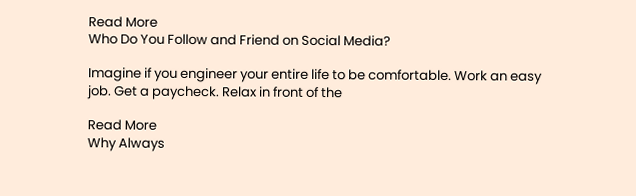Read More
Who Do You Follow and Friend on Social Media?

Imagine if you engineer your entire life to be comfortable. Work an easy job. Get a paycheck. Relax in front of the

Read More
Why Always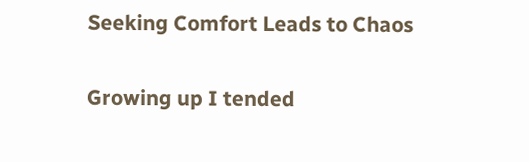Seeking Comfort Leads to Chaos

Growing up I tended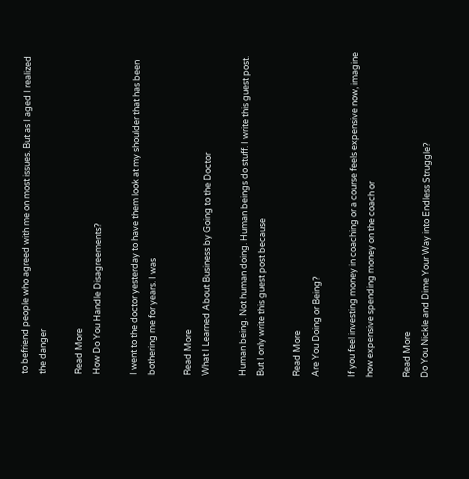to befriend people who agreed with me on most issues. But as I aged I realized the danger

Read More
How Do You Handle Disagreements?

I went to the doctor yesterday to have them look at my shoulder that has been bothering me for years. I was

Read More
What I Learned About Business by Going to the Doctor

Human being. Not human doing. Human beings do stuff. I write this guest post. But I only write this guest post because

Read More
Are You Doing or Being?

If you feel investing money in coaching or a course feels expensive now, imagine how expensive spending money on the coach or

Read More
Do You Nickle and Dime Your Way into Endless Struggle?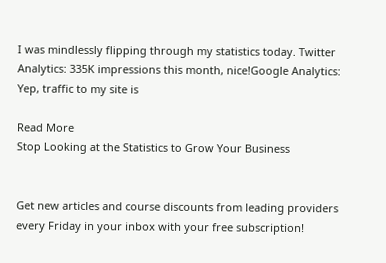I was mindlessly flipping through my statistics today. Twitter Analytics: 335K impressions this month, nice!Google Analytics: Yep, traffic to my site is

Read More
Stop Looking at the Statistics to Grow Your Business


Get new articles and course discounts from leading providers every Friday in your inbox with your free subscription!